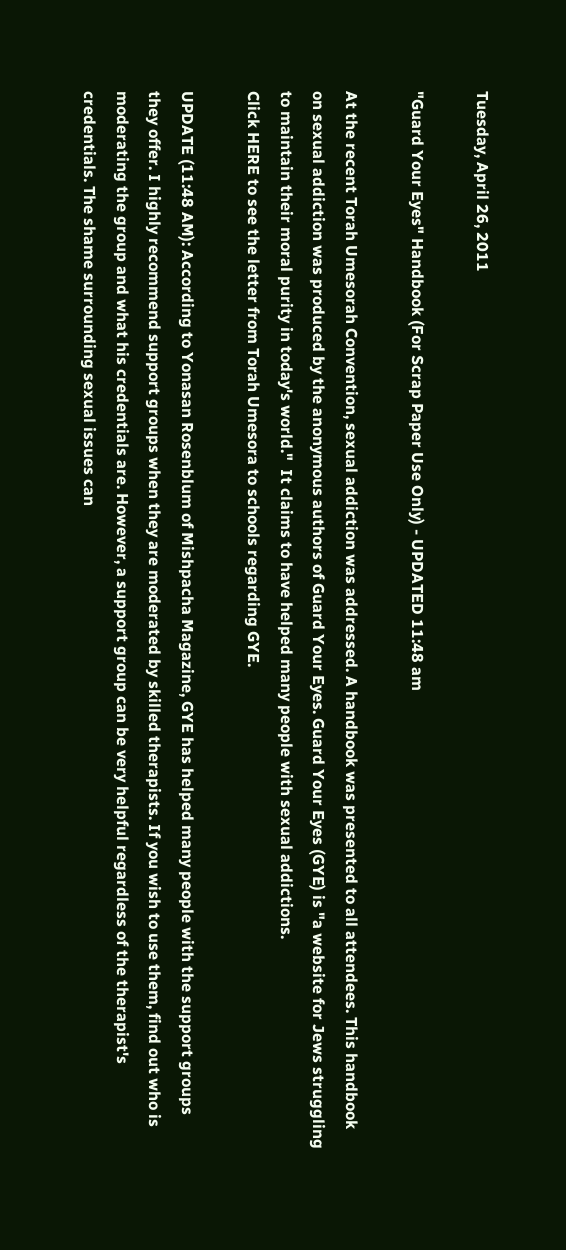Tuesday, April 26, 2011

"Guard Your Eyes" Handbook (For Scrap Paper Use Only) - UPDATED 11:48 am

At the recent Torah Umesorah Convention, sexual addiction was addressed. A handbook was presented to all attendees. This handbook on sexual addiction was produced by the anonymous authors of Guard Your Eyes. Guard Your Eyes (GYE) is "a website for Jews struggling to maintain their moral purity in today's world."  It claims to have helped many people with sexual addictions.
Click HERE to see the letter from Torah Umesora to schools regarding GYE.

UPDATE (11:48 AM): According to Yonasan Rosenblum of Mishpacha Magazine, GYE has helped many people with the support groups they offer. I highly recommend support groups when they are moderated by skilled therapists. If you wish to use them, find out who is moderating the group and what his credentials are. However, a support group can be very helpful regardless of the therapist's credentials. The shame surrounding sexual issues can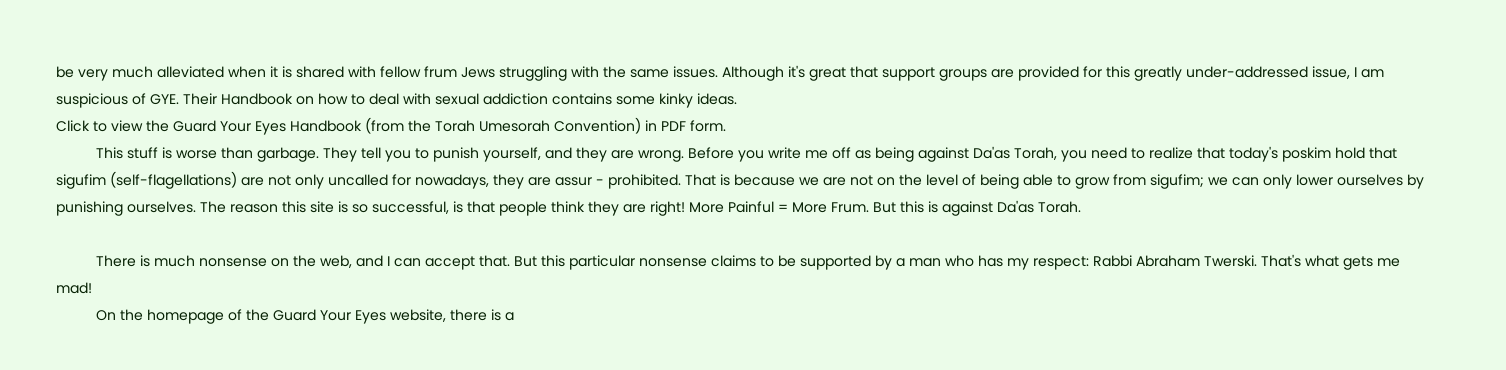be very much alleviated when it is shared with fellow frum Jews struggling with the same issues. Although it's great that support groups are provided for this greatly under-addressed issue, I am suspicious of GYE. Their Handbook on how to deal with sexual addiction contains some kinky ideas.
Click to view the Guard Your Eyes Handbook (from the Torah Umesorah Convention) in PDF form.
          This stuff is worse than garbage. They tell you to punish yourself, and they are wrong. Before you write me off as being against Da'as Torah, you need to realize that today's poskim hold that sigufim (self-flagellations) are not only uncalled for nowadays, they are assur - prohibited. That is because we are not on the level of being able to grow from sigufim; we can only lower ourselves by punishing ourselves. The reason this site is so successful, is that people think they are right! More Painful = More Frum. But this is against Da'as Torah.

          There is much nonsense on the web, and I can accept that. But this particular nonsense claims to be supported by a man who has my respect: Rabbi Abraham Twerski. That's what gets me mad!
          On the homepage of the Guard Your Eyes website, there is a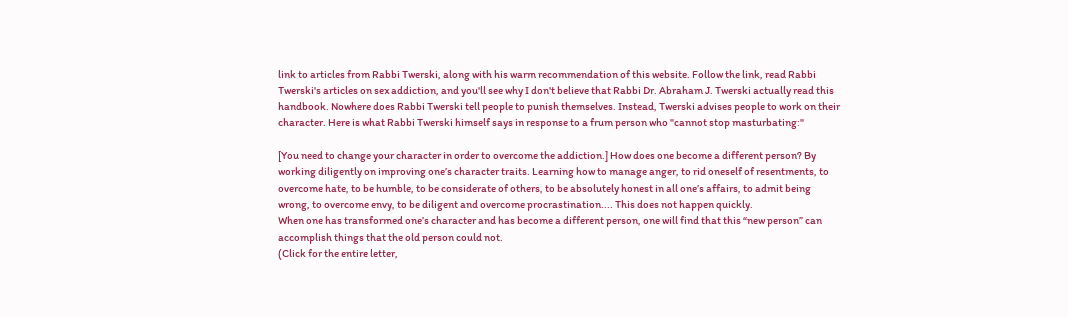link to articles from Rabbi Twerski, along with his warm recommendation of this website. Follow the link, read Rabbi Twerski's articles on sex addiction, and you'll see why I don't believe that Rabbi Dr. Abraham J. Twerski actually read this handbook. Nowhere does Rabbi Twerski tell people to punish themselves. Instead, Twerski advises people to work on their character. Here is what Rabbi Twerski himself says in response to a frum person who "cannot stop masturbating:"

[You need to change your character in order to overcome the addiction.] How does one become a different person? By working diligently on improving one’s character traits. Learning how to manage anger, to rid oneself of resentments, to overcome hate, to be humble, to be considerate of others, to be absolutely honest in all one’s affairs, to admit being wrong, to overcome envy, to be diligent and overcome procrastination.... This does not happen quickly.
When one has transformed one’s character and has become a different person, one will find that this “new person” can accomplish things that the old person could not.
(Click for the entire letter,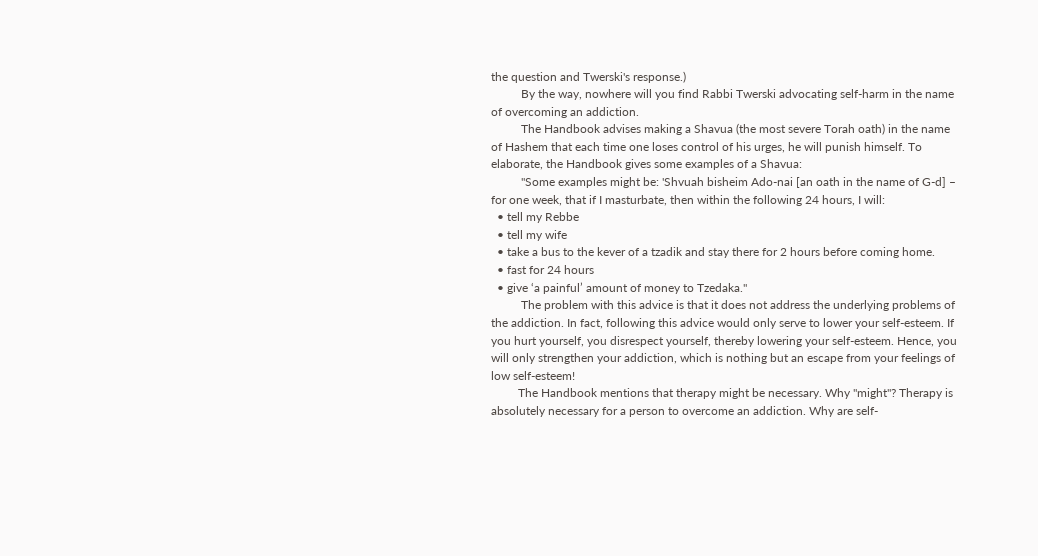the question and Twerski's response.)
          By the way, nowhere will you find Rabbi Twerski advocating self-harm in the name of overcoming an addiction.
          The Handbook advises making a Shavua (the most severe Torah oath) in the name of Hashem that each time one loses control of his urges, he will punish himself. To elaborate, the Handbook gives some examples of a Shavua:
          "Some examples might be: 'Shvuah bisheim Ado-nai [an oath in the name of G-d] – for one week, that if I masturbate, then within the following 24 hours, I will:
  • tell my Rebbe
  • tell my wife
  • take a bus to the kever of a tzadik and stay there for 2 hours before coming home.
  • fast for 24 hours
  • give ‘a painful’ amount of money to Tzedaka."
          The problem with this advice is that it does not address the underlying problems of the addiction. In fact, following this advice would only serve to lower your self-esteem. If you hurt yourself, you disrespect yourself, thereby lowering your self-esteem. Hence, you will only strengthen your addiction, which is nothing but an escape from your feelings of low self-esteem!
         The Handbook mentions that therapy might be necessary. Why "might"? Therapy is absolutely necessary for a person to overcome an addiction. Why are self-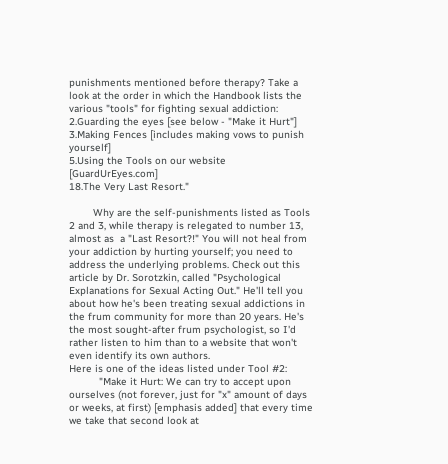punishments mentioned before therapy? Take a look at the order in which the Handbook lists the various "tools" for fighting sexual addiction:
2.Guarding the eyes [see below - "Make it Hurt"]
3.Making Fences [includes making vows to punish yourself]
5.Using the Tools on our website [GuardUrEyes.com]
18.The Very Last Resort."

        Why are the self-punishments listed as Tools 2 and 3, while therapy is relegated to number 13, almost as  a "Last Resort?!" You will not heal from your addiction by hurting yourself; you need to address the underlying problems. Check out this article by Dr. Sorotzkin, called "Psychological Explanations for Sexual Acting Out." He'll tell you about how he's been treating sexual addictions in the frum community for more than 20 years. He's the most sought-after frum psychologist, so I'd rather listen to him than to a website that won't even identify its own authors.
Here is one of the ideas listed under Tool #2:
          "Make it Hurt: We can try to accept upon ourselves (not forever, just for "x" amount of days or weeks, at first) [emphasis added] that every time we take that second look at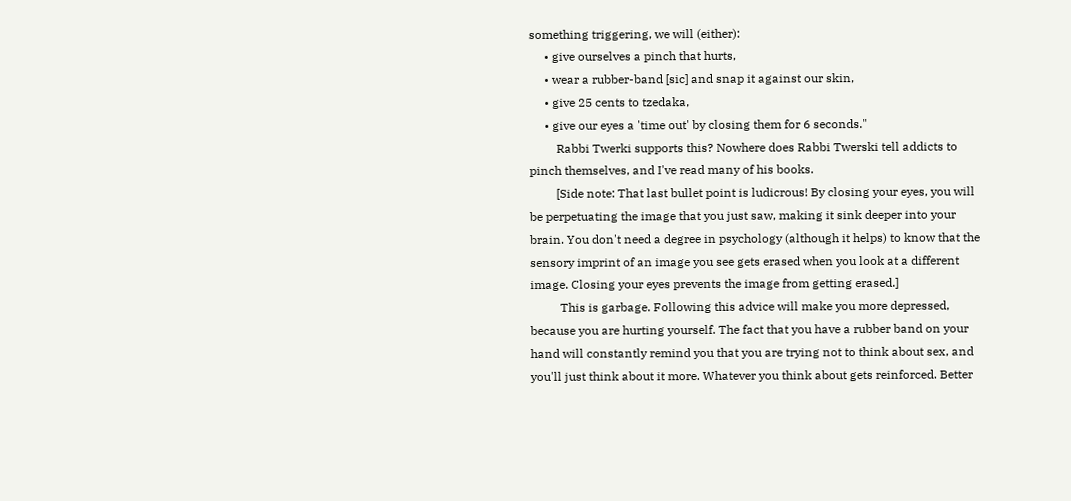something triggering, we will (either):
     • give ourselves a pinch that hurts,
     • wear a rubber-band [sic] and snap it against our skin,
     • give 25 cents to tzedaka,
     • give our eyes a 'time out' by closing them for 6 seconds."
         Rabbi Twerki supports this? Nowhere does Rabbi Twerski tell addicts to pinch themselves, and I've read many of his books.
         [Side note: That last bullet point is ludicrous! By closing your eyes, you will be perpetuating the image that you just saw, making it sink deeper into your brain. You don't need a degree in psychology (although it helps) to know that the sensory imprint of an image you see gets erased when you look at a different image. Closing your eyes prevents the image from getting erased.]
          This is garbage. Following this advice will make you more depressed, because you are hurting yourself. The fact that you have a rubber band on your hand will constantly remind you that you are trying not to think about sex, and you'll just think about it more. Whatever you think about gets reinforced. Better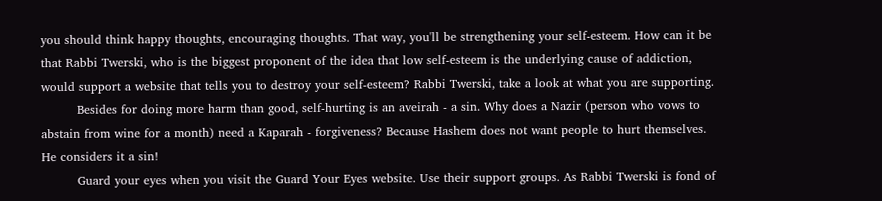you should think happy thoughts, encouraging thoughts. That way, you'll be strengthening your self-esteem. How can it be that Rabbi Twerski, who is the biggest proponent of the idea that low self-esteem is the underlying cause of addiction, would support a website that tells you to destroy your self-esteem? Rabbi Twerski, take a look at what you are supporting.
         Besides for doing more harm than good, self-hurting is an aveirah - a sin. Why does a Nazir (person who vows to abstain from wine for a month) need a Kaparah - forgiveness? Because Hashem does not want people to hurt themselves. He considers it a sin!
         Guard your eyes when you visit the Guard Your Eyes website. Use their support groups. As Rabbi Twerski is fond of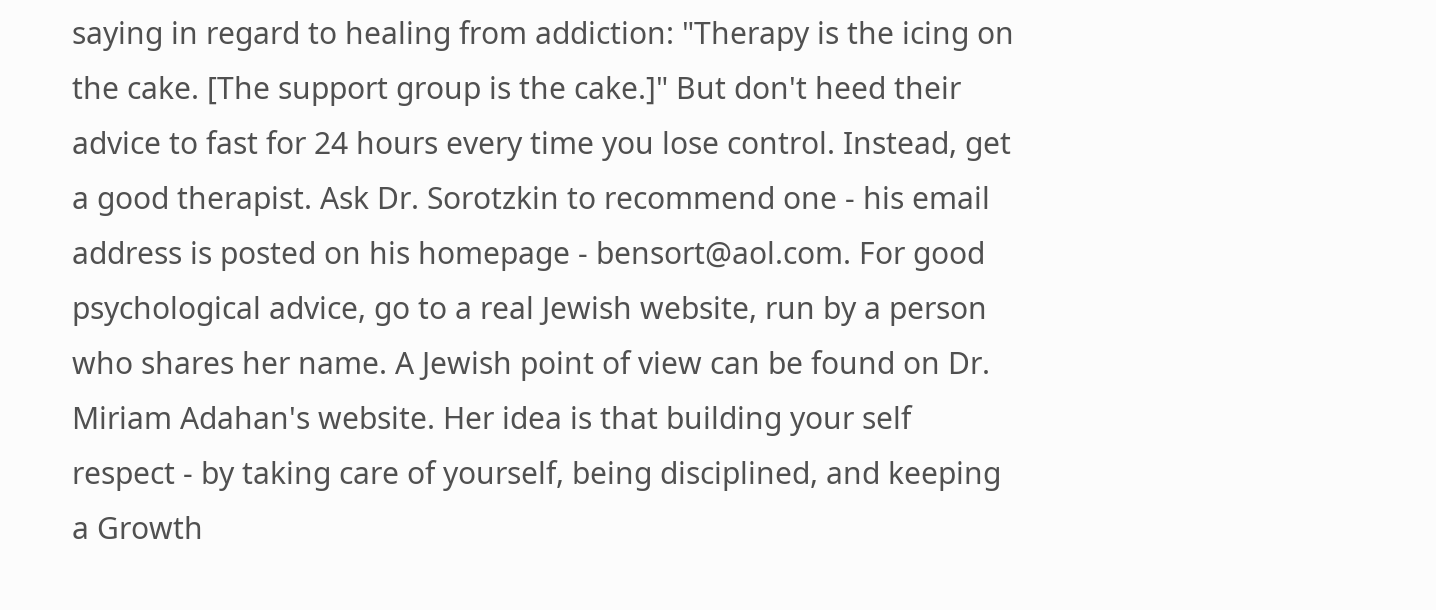saying in regard to healing from addiction: "Therapy is the icing on the cake. [The support group is the cake.]" But don't heed their advice to fast for 24 hours every time you lose control. Instead, get a good therapist. Ask Dr. Sorotzkin to recommend one - his email address is posted on his homepage - bensort@aol.com. For good psychological advice, go to a real Jewish website, run by a person who shares her name. A Jewish point of view can be found on Dr. Miriam Adahan's website. Her idea is that building your self respect - by taking care of yourself, being disciplined, and keeping a Growth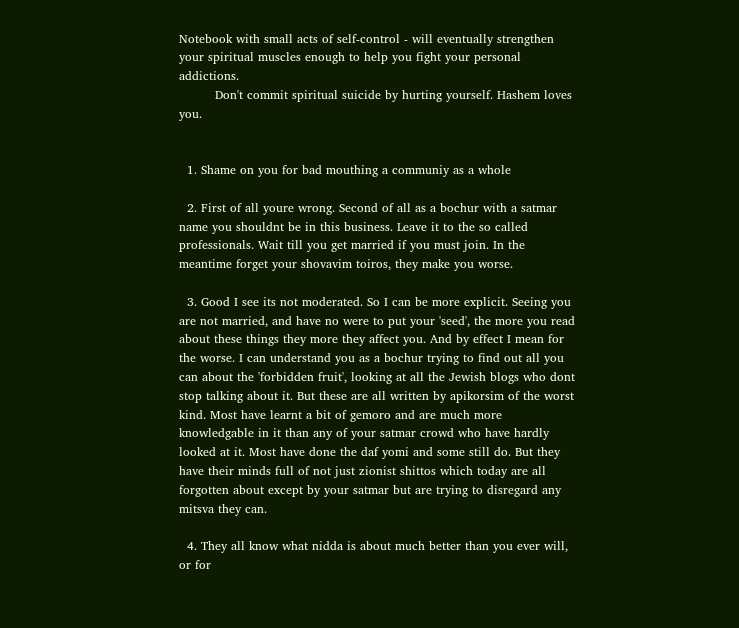Notebook with small acts of self-control - will eventually strengthen your spiritual muscles enough to help you fight your personal addictions.
         Don't commit spiritual suicide by hurting yourself. Hashem loves you.


  1. Shame on you for bad mouthing a communiy as a whole

  2. First of all youre wrong. Second of all as a bochur with a satmar name you shouldnt be in this business. Leave it to the so called professionals. Wait till you get married if you must join. In the meantime forget your shovavim toiros, they make you worse.

  3. Good I see its not moderated. So I can be more explicit. Seeing you are not married, and have no were to put your 'seed', the more you read about these things they more they affect you. And by effect I mean for the worse. I can understand you as a bochur trying to find out all you can about the 'forbidden fruit', looking at all the Jewish blogs who dont stop talking about it. But these are all written by apikorsim of the worst kind. Most have learnt a bit of gemoro and are much more knowledgable in it than any of your satmar crowd who have hardly looked at it. Most have done the daf yomi and some still do. But they have their minds full of not just zionist shittos which today are all forgotten about except by your satmar but are trying to disregard any mitsva they can.

  4. They all know what nidda is about much better than you ever will, or for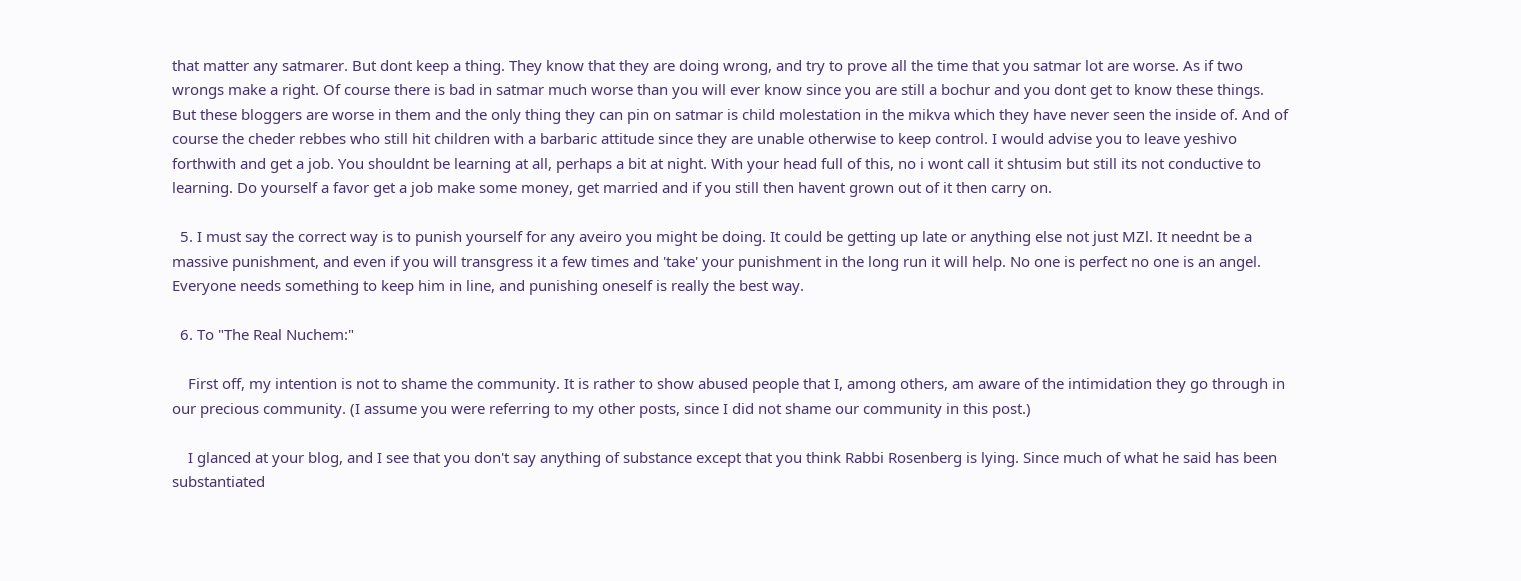that matter any satmarer. But dont keep a thing. They know that they are doing wrong, and try to prove all the time that you satmar lot are worse. As if two wrongs make a right. Of course there is bad in satmar much worse than you will ever know since you are still a bochur and you dont get to know these things. But these bloggers are worse in them and the only thing they can pin on satmar is child molestation in the mikva which they have never seen the inside of. And of course the cheder rebbes who still hit children with a barbaric attitude since they are unable otherwise to keep control. I would advise you to leave yeshivo forthwith and get a job. You shouldnt be learning at all, perhaps a bit at night. With your head full of this, no i wont call it shtusim but still its not conductive to learning. Do yourself a favor get a job make some money, get married and if you still then havent grown out of it then carry on.

  5. I must say the correct way is to punish yourself for any aveiro you might be doing. It could be getting up late or anything else not just MZl. It neednt be a massive punishment, and even if you will transgress it a few times and 'take' your punishment in the long run it will help. No one is perfect no one is an angel. Everyone needs something to keep him in line, and punishing oneself is really the best way.

  6. To "The Real Nuchem:"

    First off, my intention is not to shame the community. It is rather to show abused people that I, among others, am aware of the intimidation they go through in our precious community. (I assume you were referring to my other posts, since I did not shame our community in this post.)

    I glanced at your blog, and I see that you don't say anything of substance except that you think Rabbi Rosenberg is lying. Since much of what he said has been substantiated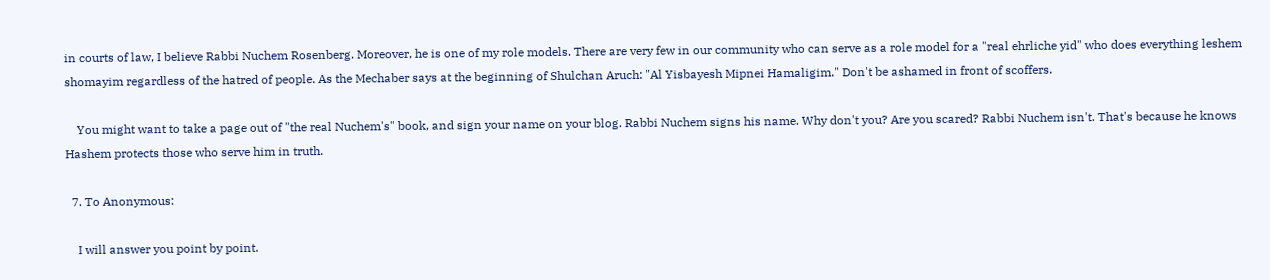in courts of law, I believe Rabbi Nuchem Rosenberg. Moreover, he is one of my role models. There are very few in our community who can serve as a role model for a "real ehrliche yid" who does everything leshem shomayim regardless of the hatred of people. As the Mechaber says at the beginning of Shulchan Aruch: "Al Yisbayesh Mipnei Hamaligim." Don't be ashamed in front of scoffers.

    You might want to take a page out of "the real Nuchem's" book, and sign your name on your blog. Rabbi Nuchem signs his name. Why don't you? Are you scared? Rabbi Nuchem isn't. That's because he knows Hashem protects those who serve him in truth.

  7. To Anonymous:

    I will answer you point by point.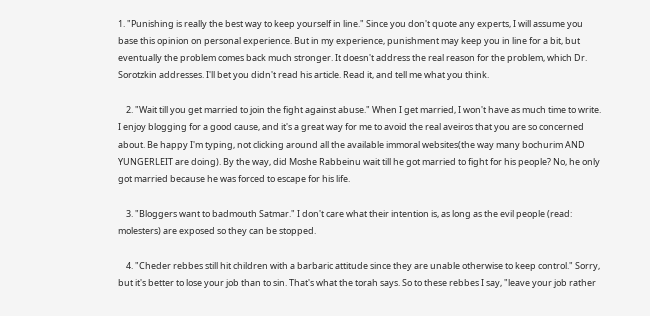1. "Punishing is really the best way to keep yourself in line." Since you don't quote any experts, I will assume you base this opinion on personal experience. But in my experience, punishment may keep you in line for a bit, but eventually the problem comes back much stronger. It doesn't address the real reason for the problem, which Dr. Sorotzkin addresses. I'll bet you didn't read his article. Read it, and tell me what you think.

    2. "Wait till you get married to join the fight against abuse." When I get married, I won't have as much time to write. I enjoy blogging for a good cause, and it's a great way for me to avoid the real aveiros that you are so concerned about. Be happy I'm typing, not clicking around all the available immoral websites(the way many bochurim AND YUNGERLEIT are doing). By the way, did Moshe Rabbeinu wait till he got married to fight for his people? No, he only got married because he was forced to escape for his life.

    3. "Bloggers want to badmouth Satmar." I don't care what their intention is, as long as the evil people (read: molesters) are exposed so they can be stopped.

    4. "Cheder rebbes still hit children with a barbaric attitude since they are unable otherwise to keep control." Sorry, but it's better to lose your job than to sin. That's what the torah says. So to these rebbes I say, "leave your job rather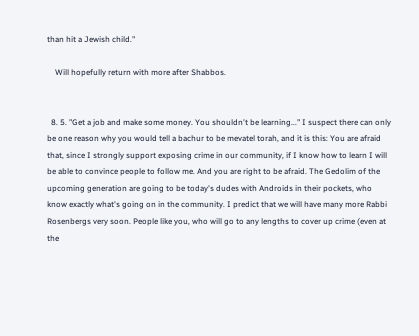than hit a Jewish child."

    Will hopefully return with more after Shabbos.


  8. 5. "Get a job and make some money. You shouldn't be learning..." I suspect there can only be one reason why you would tell a bachur to be mevatel torah, and it is this: You are afraid that, since I strongly support exposing crime in our community, if I know how to learn I will be able to convince people to follow me. And you are right to be afraid. The Gedolim of the upcoming generation are going to be today's dudes with Androids in their pockets, who know exactly what's going on in the community. I predict that we will have many more Rabbi Rosenbergs very soon. People like you, who will go to any lengths to cover up crime (even at the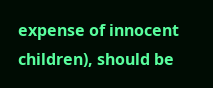expense of innocent children), should be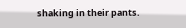shaking in their pants.